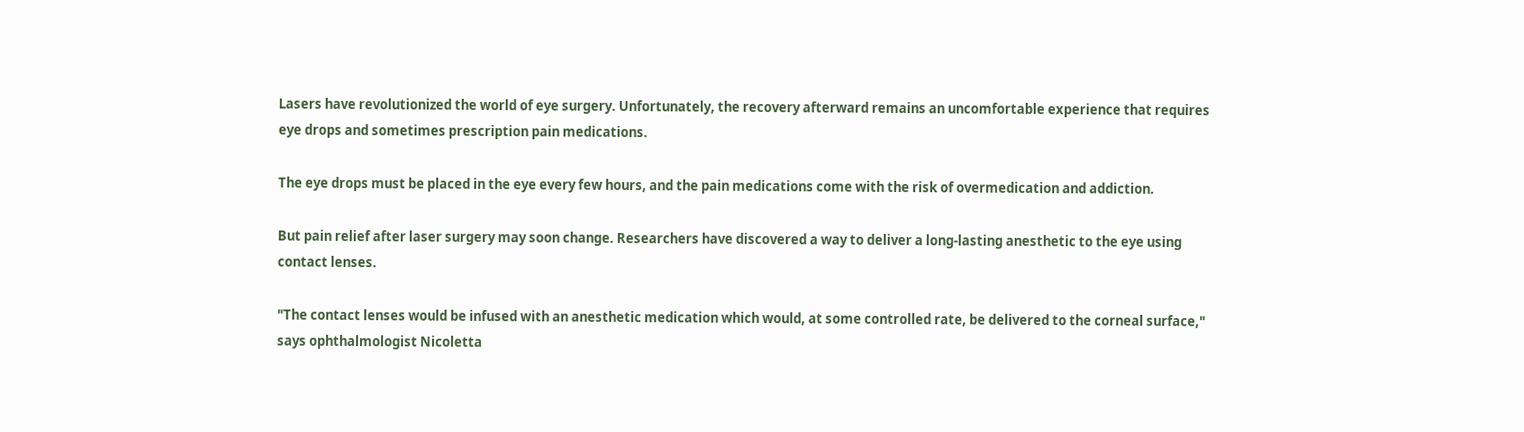Lasers have revolutionized the world of eye surgery. Unfortunately, the recovery afterward remains an uncomfortable experience that requires eye drops and sometimes prescription pain medications.

The eye drops must be placed in the eye every few hours, and the pain medications come with the risk of overmedication and addiction.

But pain relief after laser surgery may soon change. Researchers have discovered a way to deliver a long-lasting anesthetic to the eye using contact lenses.

"The contact lenses would be infused with an anesthetic medication which would, at some controlled rate, be delivered to the corneal surface," says ophthalmologist Nicoletta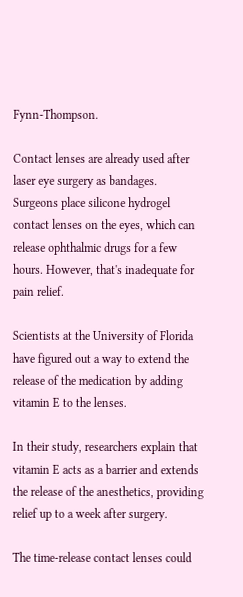Fynn-Thompson.

Contact lenses are already used after laser eye surgery as bandages. Surgeons place silicone hydrogel contact lenses on the eyes, which can release ophthalmic drugs for a few hours. However, that's inadequate for pain relief.

Scientists at the University of Florida have figured out a way to extend the release of the medication by adding vitamin E to the lenses.

In their study, researchers explain that vitamin E acts as a barrier and extends the release of the anesthetics, providing relief up to a week after surgery.

The time-release contact lenses could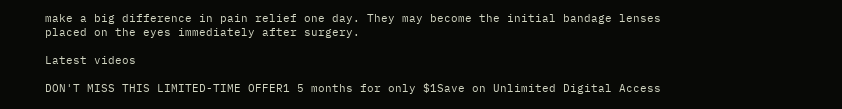make a big difference in pain relief one day. They may become the initial bandage lenses placed on the eyes immediately after surgery.

Latest videos

DON'T MISS THIS LIMITED-TIME OFFER1 5 months for only $1Save on Unlimited Digital Access